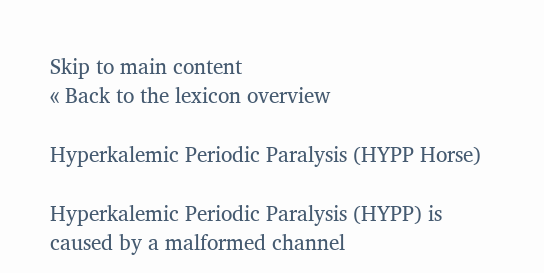Skip to main content
« Back to the lexicon overview

Hyperkalemic Periodic Paralysis (HYPP Horse)

Hyperkalemic Periodic Paralysis (HYPP) is caused by a malformed channel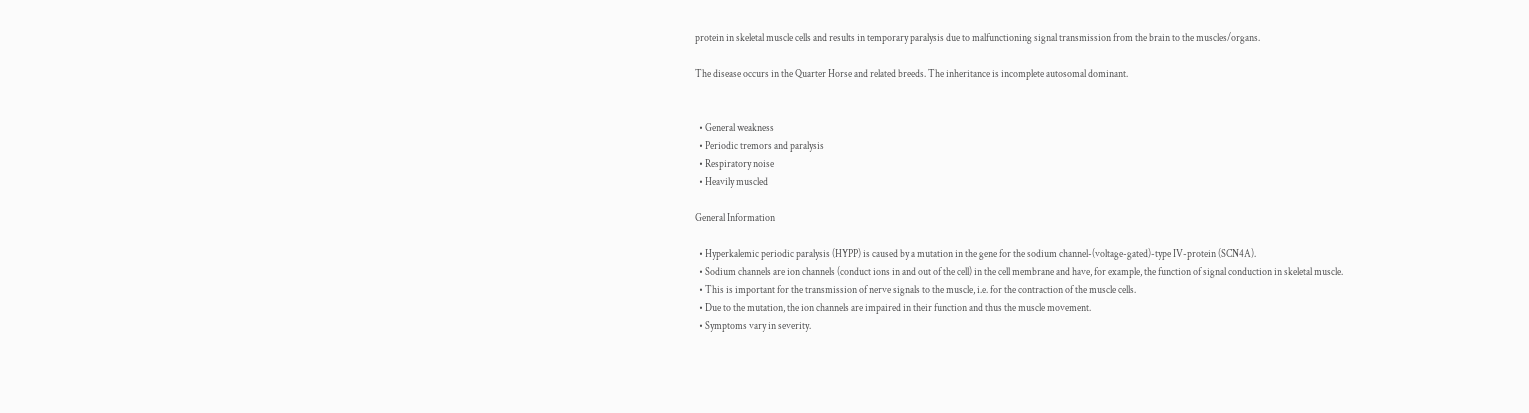protein in skeletal muscle cells and results in temporary paralysis due to malfunctioning signal transmission from the brain to the muscles/organs.

The disease occurs in the Quarter Horse and related breeds. The inheritance is incomplete autosomal dominant.


  • General weakness
  • Periodic tremors and paralysis
  • Respiratory noise
  • Heavily muscled

General Information

  • Hyperkalemic periodic paralysis (HYPP) is caused by a mutation in the gene for the sodium channel-(voltage-gated)-type IV-protein (SCN4A).
  • Sodium channels are ion channels (conduct ions in and out of the cell) in the cell membrane and have, for example, the function of signal conduction in skeletal muscle.
  • This is important for the transmission of nerve signals to the muscle, i.e. for the contraction of the muscle cells.
  • Due to the mutation, the ion channels are impaired in their function and thus the muscle movement.
  • Symptoms vary in severity.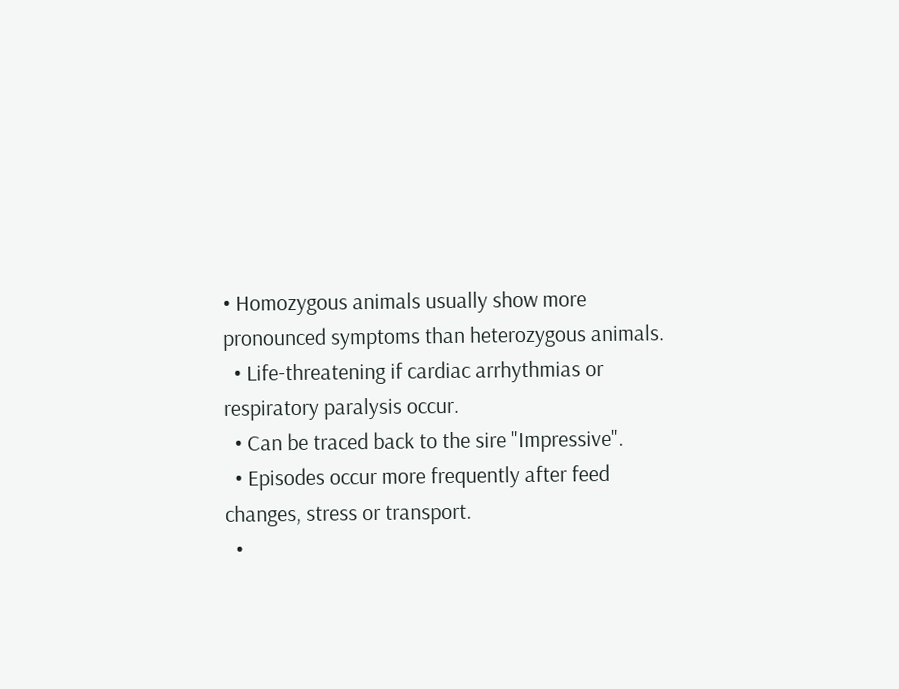• Homozygous animals usually show more pronounced symptoms than heterozygous animals.
  • Life-threatening if cardiac arrhythmias or respiratory paralysis occur.
  • Can be traced back to the sire "Impressive".
  • Episodes occur more frequently after feed changes, stress or transport.
  •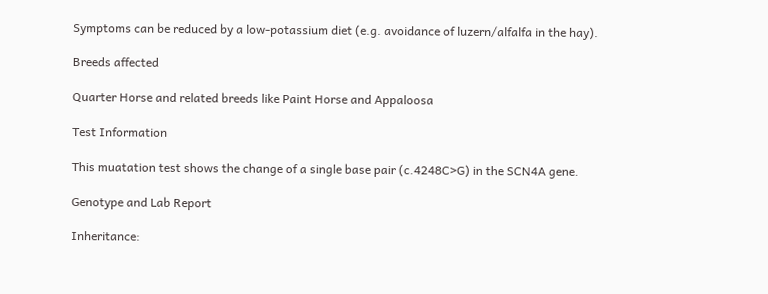Symptoms can be reduced by a low-potassium diet (e.g. avoidance of luzern/alfalfa in the hay).

Breeds affected

Quarter Horse and related breeds like Paint Horse and Appaloosa

Test Information

This muatation test shows the change of a single base pair (c.4248C>G) in the SCN4A gene.

Genotype and Lab Report

Inheritance: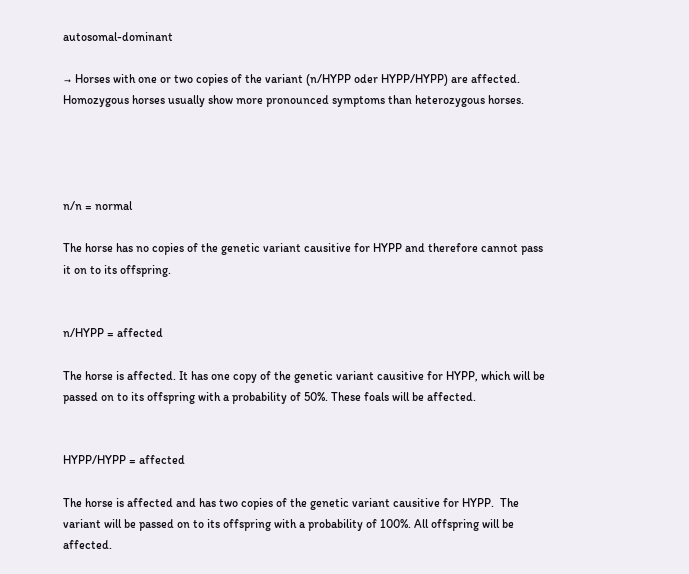autosomal-dominant

→ Horses with one or two copies of the variant (n/HYPP oder HYPP/HYPP) are affected. Homozygous horses usually show more pronounced symptoms than heterozygous horses.




n/n = normal

The horse has no copies of the genetic variant causitive for HYPP and therefore cannot pass it on to its offspring.


n/HYPP = affected

The horse is affected. It has one copy of the genetic variant causitive for HYPP, which will be passed on to its offspring with a probability of 50%. These foals will be affected.


HYPP/HYPP = affected

The horse is affected and has two copies of the genetic variant causitive for HYPP.  The variant will be passed on to its offspring with a probability of 100%. All offspring will be affected.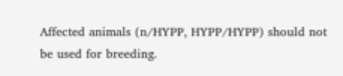Affected animals (n/HYPP, HYPP/HYPP) should not be used for breeding.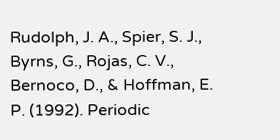Rudolph, J. A., Spier, S. J., Byrns, G., Rojas, C. V., Bernoco, D., & Hoffman, E. P. (1992). Periodic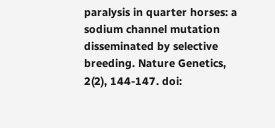paralysis in quarter horses: a sodium channel mutation disseminated by selective breeding. Nature Genetics, 2(2), 144-147. doi: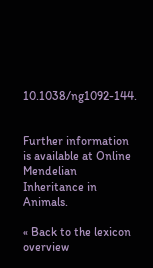10.1038/ng1092-144.


Further information is available at Online Mendelian Inheritance in Animals.

« Back to the lexicon overview